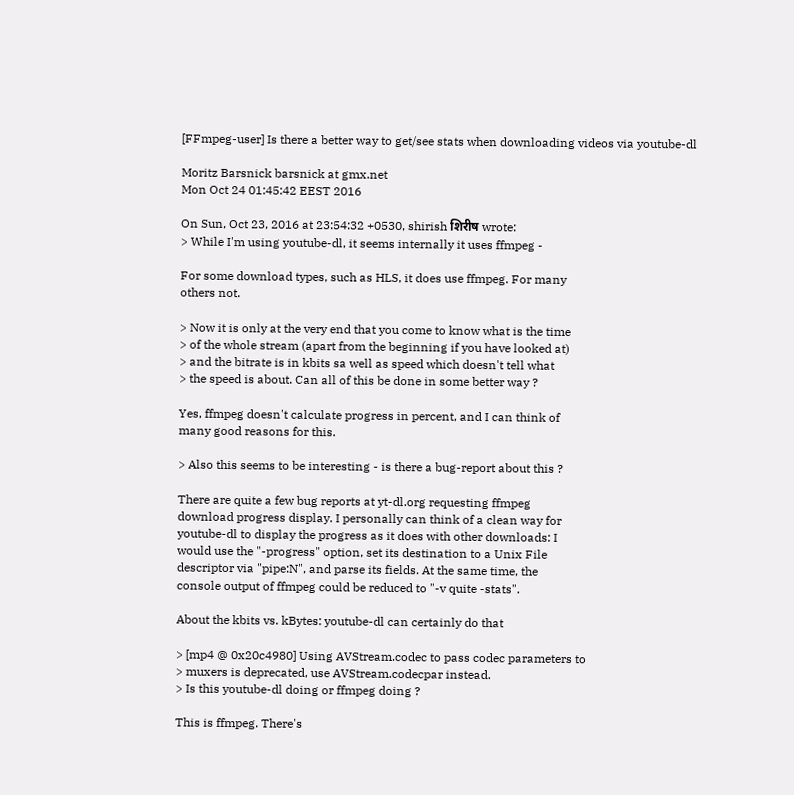[FFmpeg-user] Is there a better way to get/see stats when downloading videos via youtube-dl

Moritz Barsnick barsnick at gmx.net
Mon Oct 24 01:45:42 EEST 2016

On Sun, Oct 23, 2016 at 23:54:32 +0530, shirish शिरीष wrote:
> While I'm using youtube-dl, it seems internally it uses ffmpeg -

For some download types, such as HLS, it does use ffmpeg. For many
others not.

> Now it is only at the very end that you come to know what is the time
> of the whole stream (apart from the beginning if you have looked at)
> and the bitrate is in kbits sa well as speed which doesn't tell what
> the speed is about. Can all of this be done in some better way ?

Yes, ffmpeg doesn't calculate progress in percent, and I can think of
many good reasons for this.

> Also this seems to be interesting - is there a bug-report about this ?

There are quite a few bug reports at yt-dl.org requesting ffmpeg
download progress display. I personally can think of a clean way for
youtube-dl to display the progress as it does with other downloads: I
would use the "-progress" option, set its destination to a Unix File
descriptor via "pipe:N", and parse its fields. At the same time, the
console output of ffmpeg could be reduced to "-v quite -stats".

About the kbits vs. kBytes: youtube-dl can certainly do that

> [mp4 @ 0x20c4980] Using AVStream.codec to pass codec parameters to
> muxers is deprecated, use AVStream.codecpar instead.
> Is this youtube-dl doing or ffmpeg doing ?

This is ffmpeg. There's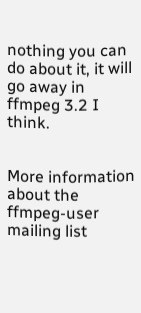nothing you can do about it, it will go away in
ffmpeg 3.2 I think.


More information about the ffmpeg-user mailing list